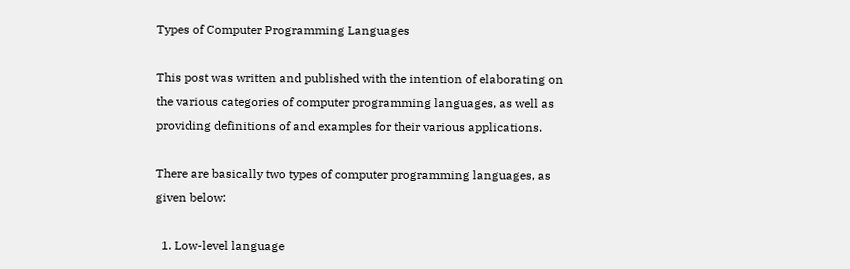Types of Computer Programming Languages

This post was written and published with the intention of elaborating on the various categories of computer programming languages, as well as providing definitions of and examples for their various applications.

There are basically two types of computer programming languages, as given below:

  1. Low-level language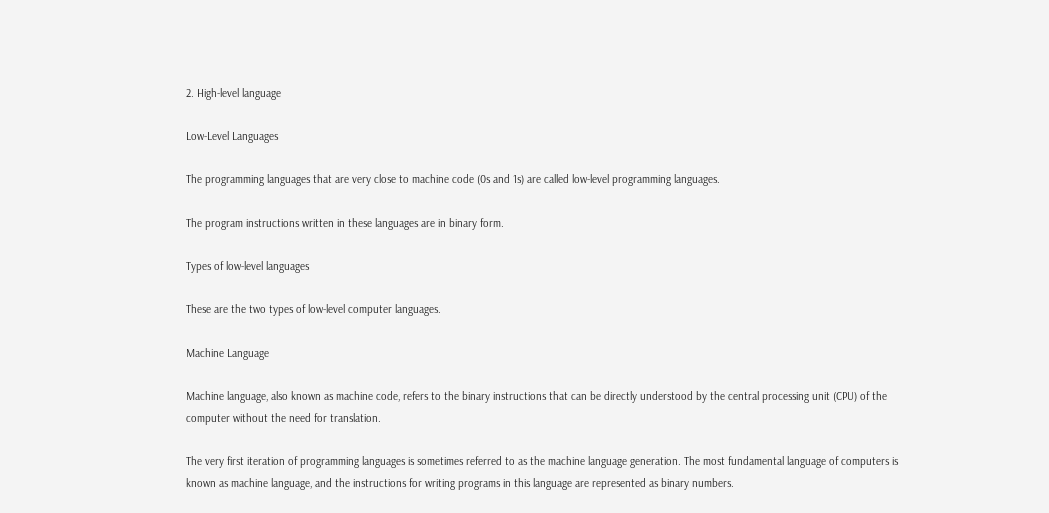2. High-level language

Low-Level Languages

The programming languages that are very close to machine code (0s and 1s) are called low-level programming languages.

The program instructions written in these languages are in binary form.

Types of low-level languages

These are the two types of low-level computer languages.

Machine Language

Machine language, also known as machine code, refers to the binary instructions that can be directly understood by the central processing unit (CPU) of the computer without the need for translation.

The very first iteration of programming languages is sometimes referred to as the machine language generation. The most fundamental language of computers is known as machine language, and the instructions for writing programs in this language are represented as binary numbers.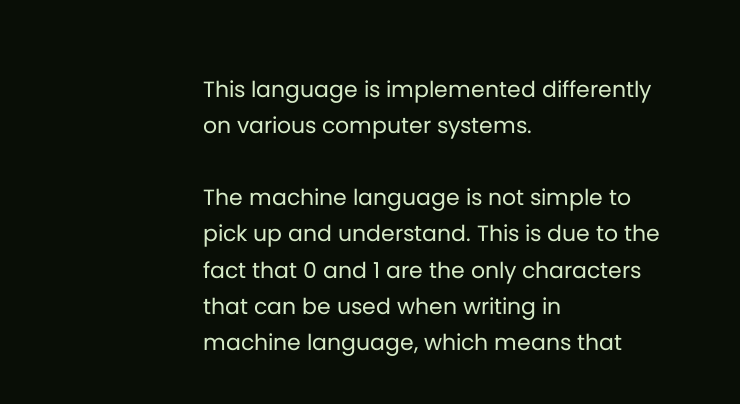This language is implemented differently on various computer systems.

The machine language is not simple to pick up and understand. This is due to the fact that 0 and 1 are the only characters that can be used when writing in machine language, which means that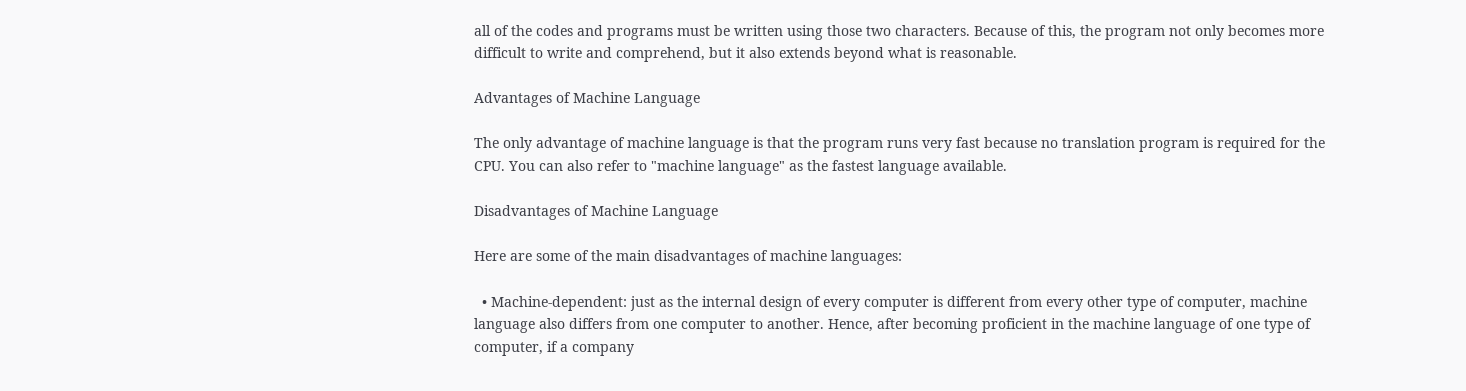all of the codes and programs must be written using those two characters. Because of this, the program not only becomes more difficult to write and comprehend, but it also extends beyond what is reasonable.

Advantages of Machine Language

The only advantage of machine language is that the program runs very fast because no translation program is required for the CPU. You can also refer to "machine language" as the fastest language available.

Disadvantages of Machine Language

Here are some of the main disadvantages of machine languages:

  • Machine-dependent: just as the internal design of every computer is different from every other type of computer, machine language also differs from one computer to another. Hence, after becoming proficient in the machine language of one type of computer, if a company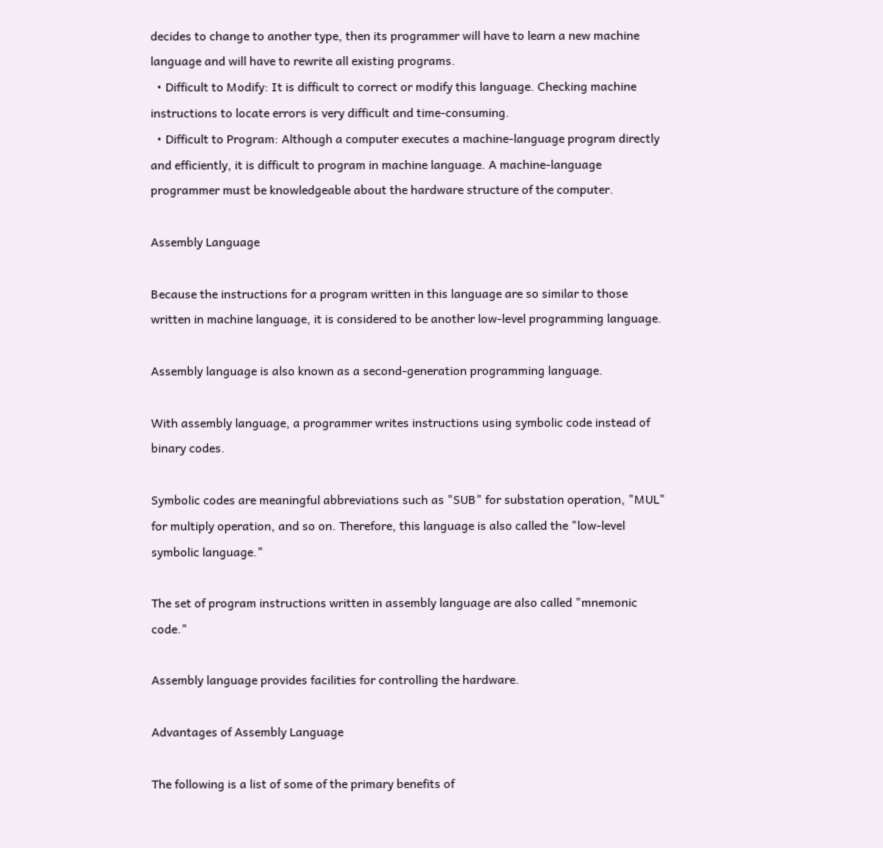decides to change to another type, then its programmer will have to learn a new machine language and will have to rewrite all existing programs.
  • Difficult to Modify: It is difficult to correct or modify this language. Checking machine instructions to locate errors is very difficult and time-consuming.
  • Difficult to Program: Although a computer executes a machine-language program directly and efficiently, it is difficult to program in machine language. A machine-language programmer must be knowledgeable about the hardware structure of the computer.

Assembly Language

Because the instructions for a program written in this language are so similar to those written in machine language, it is considered to be another low-level programming language.

Assembly language is also known as a second-generation programming language.

With assembly language, a programmer writes instructions using symbolic code instead of binary codes.

Symbolic codes are meaningful abbreviations such as "SUB" for substation operation, "MUL" for multiply operation, and so on. Therefore, this language is also called the "low-level symbolic language."

The set of program instructions written in assembly language are also called "mnemonic code."

Assembly language provides facilities for controlling the hardware.

Advantages of Assembly Language

The following is a list of some of the primary benefits of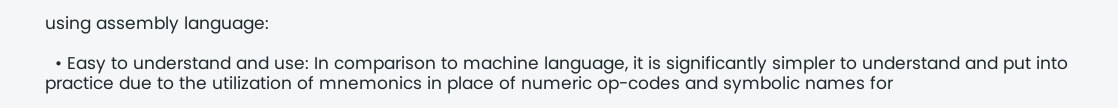using assembly language:

  • Easy to understand and use: In comparison to machine language, it is significantly simpler to understand and put into practice due to the utilization of mnemonics in place of numeric op-codes and symbolic names for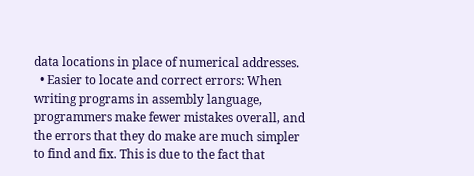data locations in place of numerical addresses.
  • Easier to locate and correct errors: When writing programs in assembly language, programmers make fewer mistakes overall, and the errors that they do make are much simpler to find and fix. This is due to the fact that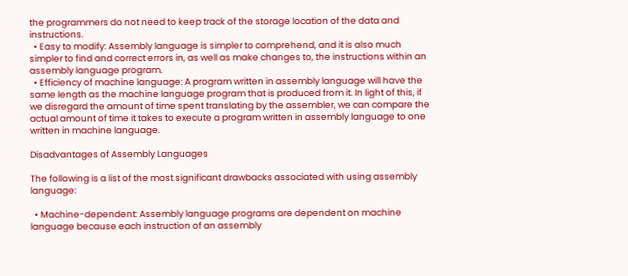the programmers do not need to keep track of the storage location of the data and instructions.
  • Easy to modify: Assembly language is simpler to comprehend, and it is also much simpler to find and correct errors in, as well as make changes to, the instructions within an assembly language program.
  • Efficiency of machine language: A program written in assembly language will have the same length as the machine language program that is produced from it. In light of this, if we disregard the amount of time spent translating by the assembler, we can compare the actual amount of time it takes to execute a program written in assembly language to one written in machine language.

Disadvantages of Assembly Languages

The following is a list of the most significant drawbacks associated with using assembly language:

  • Machine-dependent: Assembly language programs are dependent on machine language because each instruction of an assembly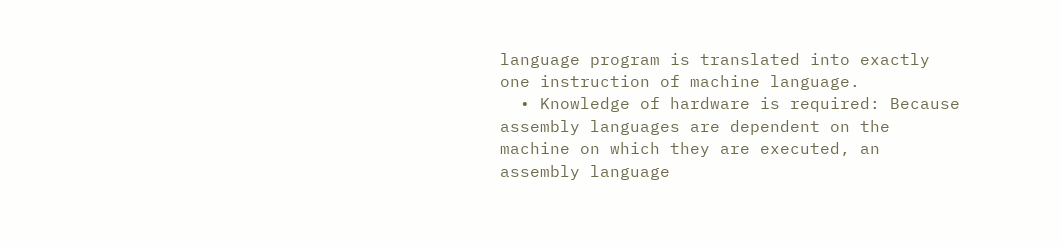language program is translated into exactly one instruction of machine language.
  • Knowledge of hardware is required: Because assembly languages are dependent on the machine on which they are executed, an assembly language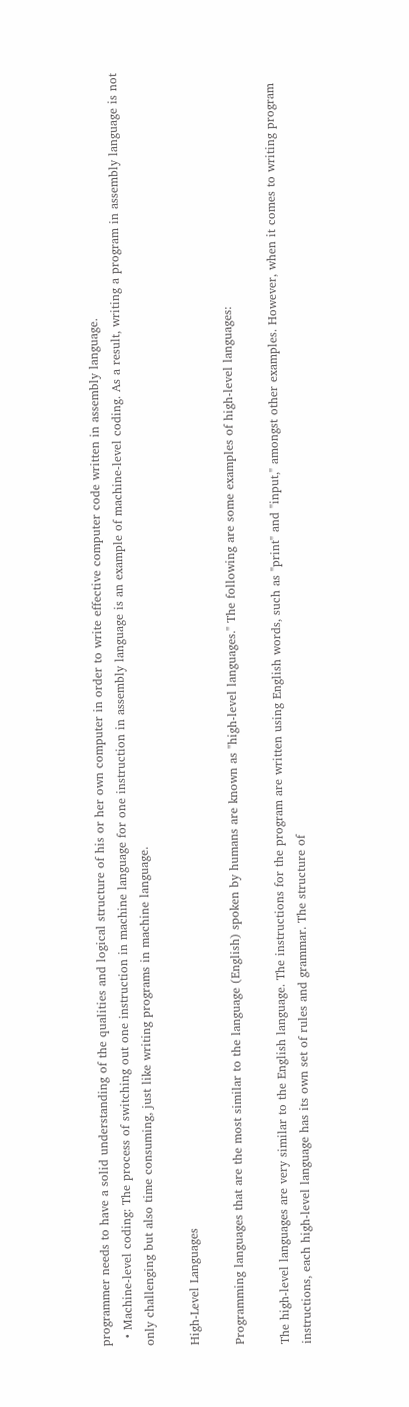programmer needs to have a solid understanding of the qualities and logical structure of his or her own computer in order to write effective computer code written in assembly language.
  • Machine-level coding: The process of switching out one instruction in machine language for one instruction in assembly language is an example of machine-level coding. As a result, writing a program in assembly language is not only challenging but also time consuming, just like writing programs in machine language.

High-Level Languages

Programming languages that are the most similar to the language (English) spoken by humans are known as "high-level languages." The following are some examples of high-level languages:

The high-level languages are very similar to the English language. The instructions for the program are written using English words, such as "print" and "input," amongst other examples. However, when it comes to writing program instructions, each high-level language has its own set of rules and grammar. The structure of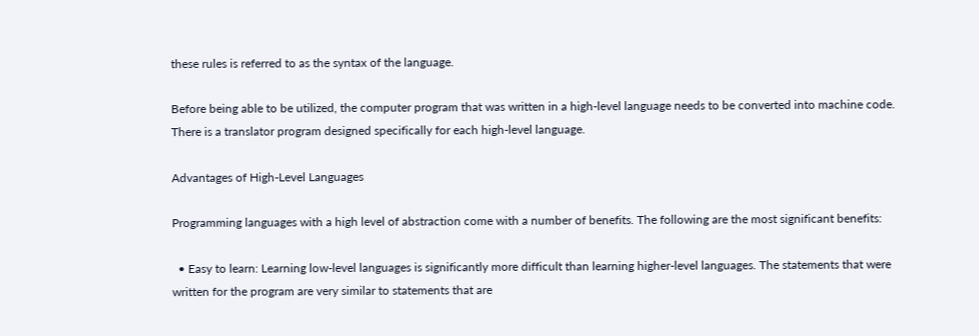these rules is referred to as the syntax of the language.

Before being able to be utilized, the computer program that was written in a high-level language needs to be converted into machine code. There is a translator program designed specifically for each high-level language.

Advantages of High-Level Languages

Programming languages with a high level of abstraction come with a number of benefits. The following are the most significant benefits:

  • Easy to learn: Learning low-level languages is significantly more difficult than learning higher-level languages. The statements that were written for the program are very similar to statements that are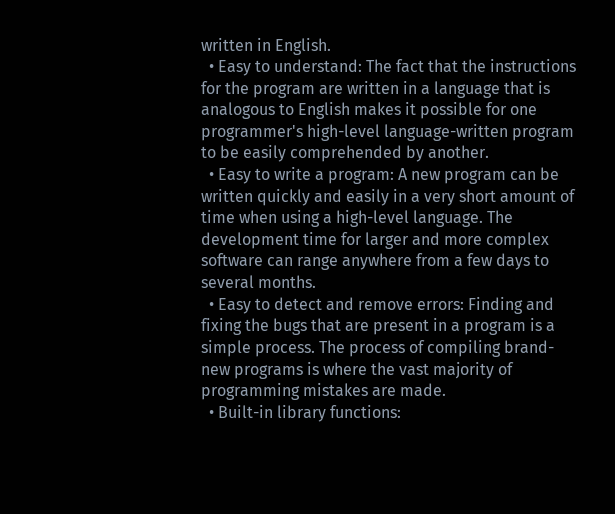written in English.
  • Easy to understand: The fact that the instructions for the program are written in a language that is analogous to English makes it possible for one programmer's high-level language-written program to be easily comprehended by another.
  • Easy to write a program: A new program can be written quickly and easily in a very short amount of time when using a high-level language. The development time for larger and more complex software can range anywhere from a few days to several months.
  • Easy to detect and remove errors: Finding and fixing the bugs that are present in a program is a simple process. The process of compiling brand-new programs is where the vast majority of programming mistakes are made.
  • Built-in library functions: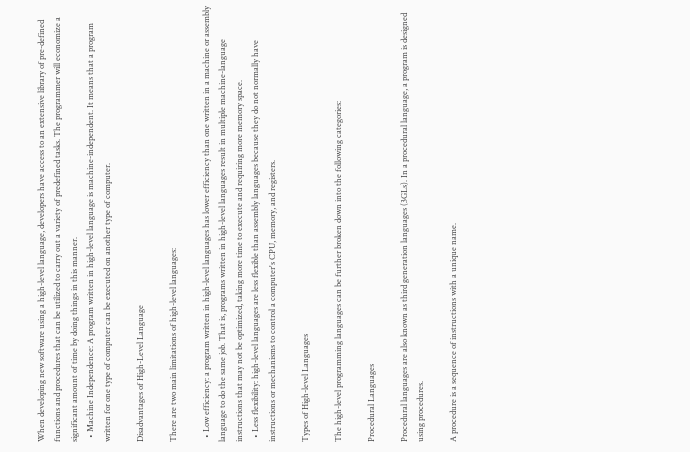When developing new software using a high-level language, developers have access to an extensive library of pre-defined functions and procedures that can be utilized to carry out a variety of predefined tasks. The programmer will economize a significant amount of time by doing things in this manner.
  • Machine Independence: A program written in high-level language is machine-independent. It means that a program written for one type of computer can be executed on another type of computer.

Disadvantages of High-Level Language

There are two main limitations of high-level languages:

  • Low efficiency: a program written in high-level languages has lower efficiency than one written in a machine or assembly language to do the same job. That is, programs written in high-level languages result in multiple machine-language instructions that may not be optimized, taking more time to execute and requiring more memory space.
  • Less flexibility: high-level languages are less flexible than assembly languages because they do not normally have instructions or mechanisms to control a computer's CPU, memory, and registers.

Types of High-level Languages

The high-level programming languages can be further broken down into the following categories:

Procedural Languages

Procedural languages are also known as third generation languages (3GLs). In a procedural language, a program is designed using procedures.

A procedure is a sequence of instructions with a unique name.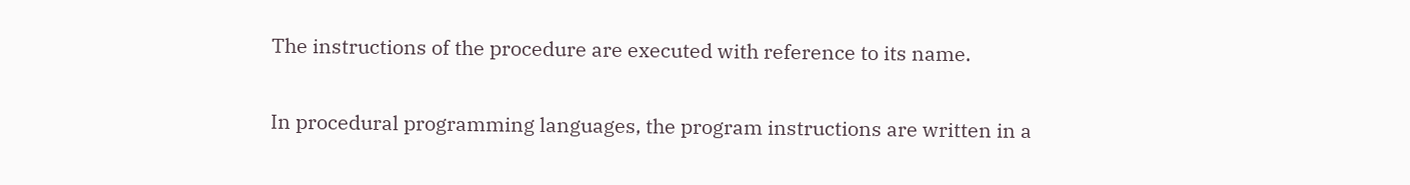The instructions of the procedure are executed with reference to its name.

In procedural programming languages, the program instructions are written in a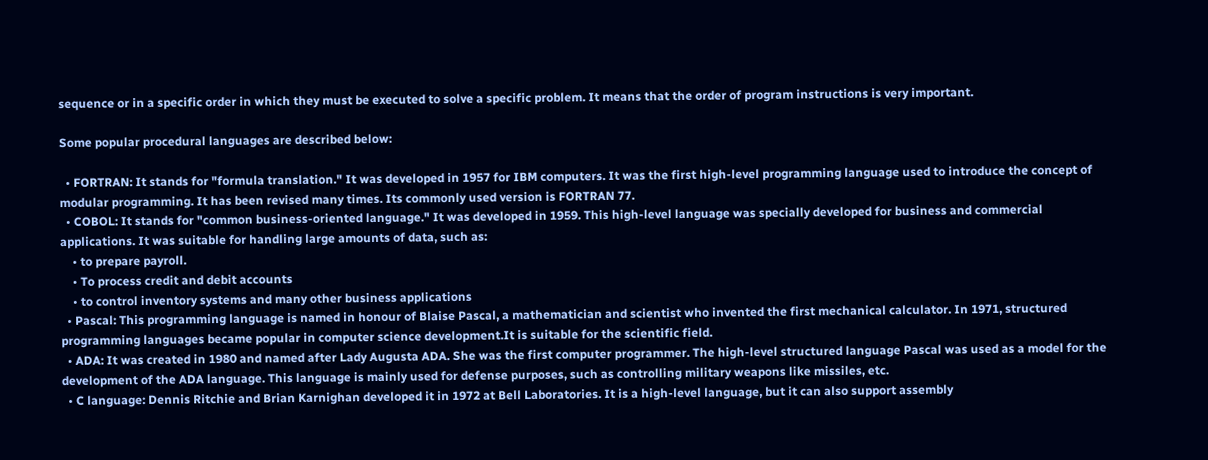sequence or in a specific order in which they must be executed to solve a specific problem. It means that the order of program instructions is very important.

Some popular procedural languages are described below:

  • FORTRAN: It stands for "formula translation." It was developed in 1957 for IBM computers. It was the first high-level programming language used to introduce the concept of modular programming. It has been revised many times. Its commonly used version is FORTRAN 77.
  • COBOL: It stands for "common business-oriented language." It was developed in 1959. This high-level language was specially developed for business and commercial applications. It was suitable for handling large amounts of data, such as:
    • to prepare payroll.
    • To process credit and debit accounts
    • to control inventory systems and many other business applications
  • Pascal: This programming language is named in honour of Blaise Pascal, a mathematician and scientist who invented the first mechanical calculator. In 1971, structured programming languages became popular in computer science development.It is suitable for the scientific field.
  • ADA: It was created in 1980 and named after Lady Augusta ADA. She was the first computer programmer. The high-level structured language Pascal was used as a model for the development of the ADA language. This language is mainly used for defense purposes, such as controlling military weapons like missiles, etc.
  • C language: Dennis Ritchie and Brian Karnighan developed it in 1972 at Bell Laboratories. It is a high-level language, but it can also support assembly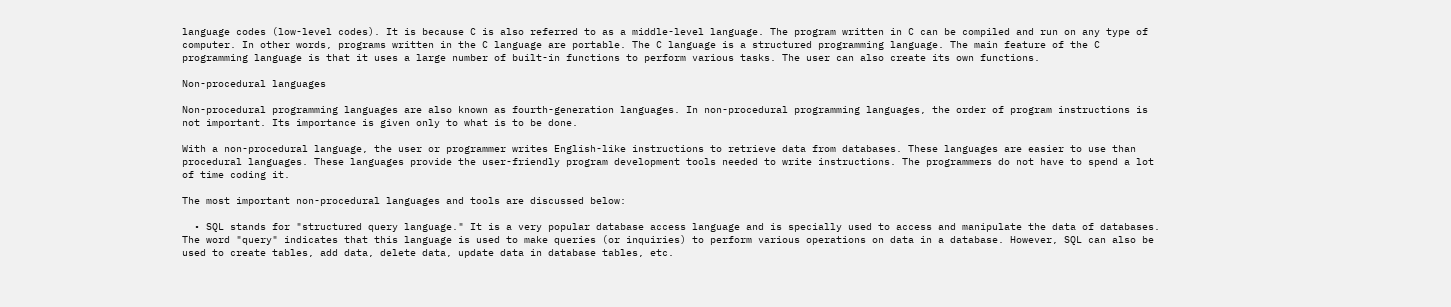language codes (low-level codes). It is because C is also referred to as a middle-level language. The program written in C can be compiled and run on any type of computer. In other words, programs written in the C language are portable. The C language is a structured programming language. The main feature of the C programming language is that it uses a large number of built-in functions to perform various tasks. The user can also create its own functions.

Non-procedural languages

Non-procedural programming languages are also known as fourth-generation languages. In non-procedural programming languages, the order of program instructions is not important. Its importance is given only to what is to be done.

With a non-procedural language, the user or programmer writes English-like instructions to retrieve data from databases. These languages are easier to use than procedural languages. These languages provide the user-friendly program development tools needed to write instructions. The programmers do not have to spend a lot of time coding it.

The most important non-procedural languages and tools are discussed below:

  • SQL stands for "structured query language." It is a very popular database access language and is specially used to access and manipulate the data of databases. The word "query" indicates that this language is used to make queries (or inquiries) to perform various operations on data in a database. However, SQL can also be used to create tables, add data, delete data, update data in database tables, etc.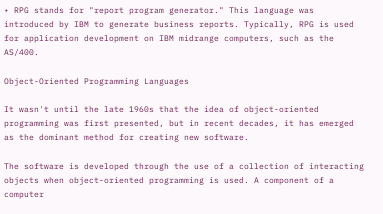• RPG stands for "report program generator." This language was introduced by IBM to generate business reports. Typically, RPG is used for application development on IBM midrange computers, such as the AS/400.

Object-Oriented Programming Languages

It wasn't until the late 1960s that the idea of object-oriented programming was first presented, but in recent decades, it has emerged as the dominant method for creating new software.

The software is developed through the use of a collection of interacting objects when object-oriented programming is used. A component of a computer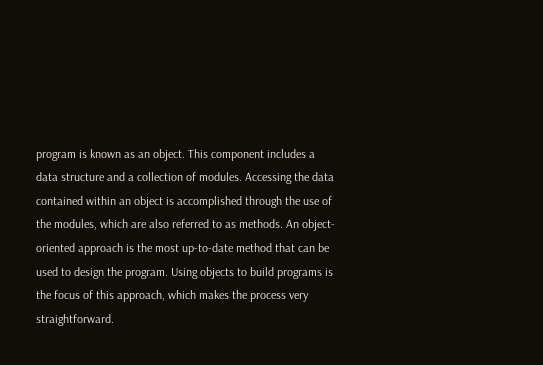program is known as an object. This component includes a data structure and a collection of modules. Accessing the data contained within an object is accomplished through the use of the modules, which are also referred to as methods. An object-oriented approach is the most up-to-date method that can be used to design the program. Using objects to build programs is the focus of this approach, which makes the process very straightforward.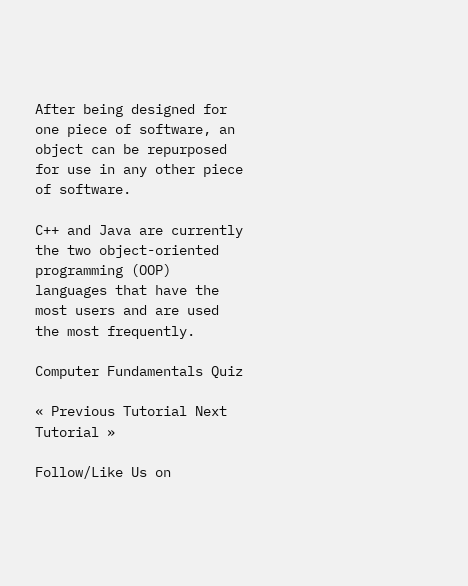After being designed for one piece of software, an object can be repurposed for use in any other piece of software.

C++ and Java are currently the two object-oriented programming (OOP) languages that have the most users and are used the most frequently.

Computer Fundamentals Quiz

« Previous Tutorial Next Tutorial »

Follow/Like Us on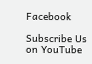Facebook

Subscribe Us on YouTube